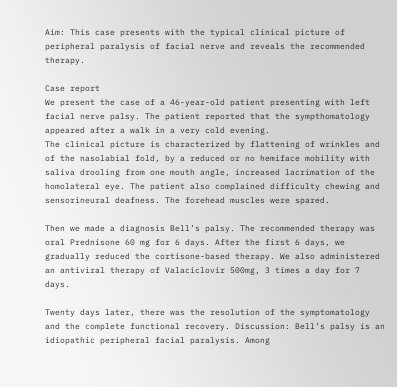Aim: This case presents with the typical clinical picture of peripheral paralysis of facial nerve and reveals the recommended therapy.

Case report
We present the case of a 46-year-old patient presenting with left facial nerve palsy. The patient reported that the sympthomatology appeared after a walk in a very cold evening.
The clinical picture is characterized by flattening of wrinkles and of the nasolabial fold, by a reduced or no hemiface mobility with saliva drooling from one mouth angle, increased lacrimation of the homolateral eye. The patient also complained difficulty chewing and sensorineural deafness. The forehead muscles were spared.

Then we made a diagnosis Bell’s palsy. The recommended therapy was oral Prednisone 60 mg for 6 days. After the first 6 days, we gradually reduced the cortisone-based therapy. We also administered an antiviral therapy of Valaciclovir 500mg, 3 times a day for 7 days.

Twenty days later, there was the resolution of the symptomatology and the complete functional recovery. Discussion: Bell’s palsy is an idiopathic peripheral facial paralysis. Among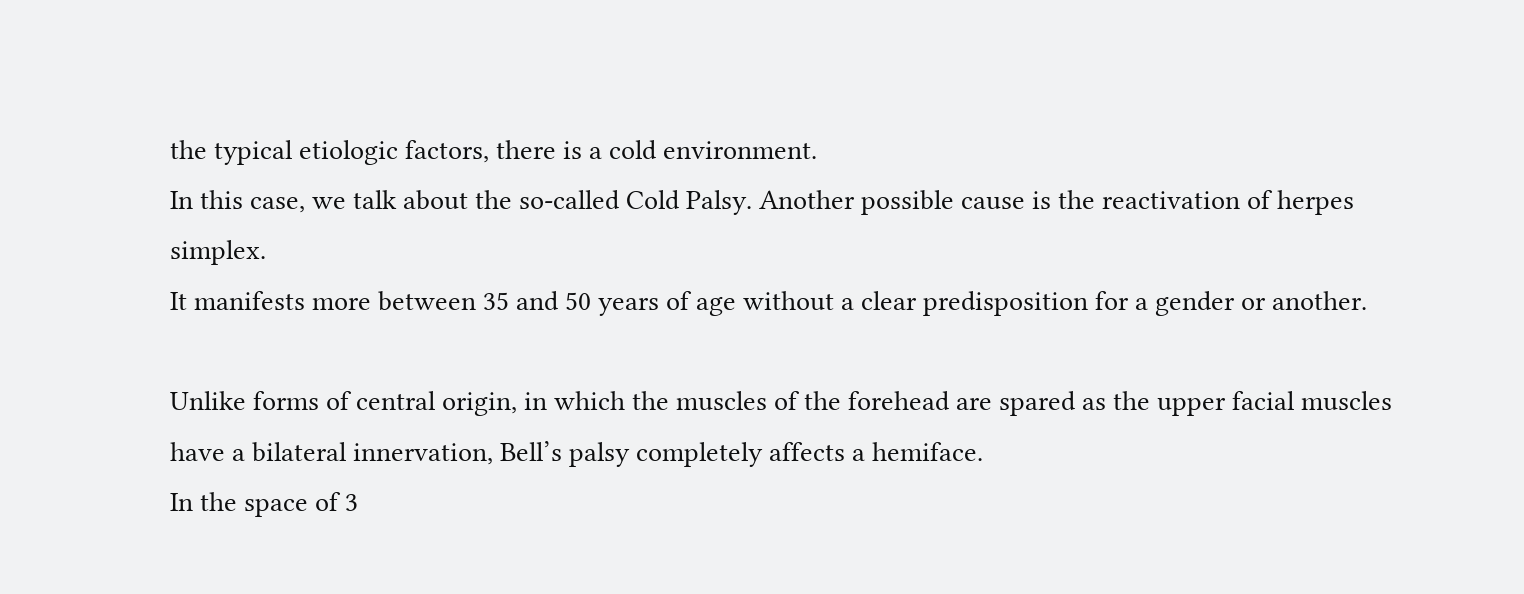the typical etiologic factors, there is a cold environment.
In this case, we talk about the so-called Cold Palsy. Another possible cause is the reactivation of herpes simplex.
It manifests more between 35 and 50 years of age without a clear predisposition for a gender or another.

Unlike forms of central origin, in which the muscles of the forehead are spared as the upper facial muscles have a bilateral innervation, Bell’s palsy completely affects a hemiface.
In the space of 3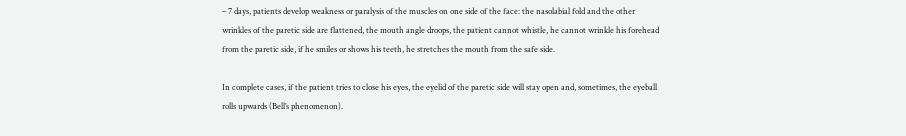– 7 days, patients develop weakness or paralysis of the muscles on one side of the face: the nasolabial fold and the other wrinkles of the paretic side are flattened, the mouth angle droops, the patient cannot whistle, he cannot wrinkle his forehead from the paretic side, if he smiles or shows his teeth, he stretches the mouth from the safe side.

In complete cases, if the patient tries to close his eyes, the eyelid of the paretic side will stay open and, sometimes, the eyeball rolls upwards (Bell’s phenomenon).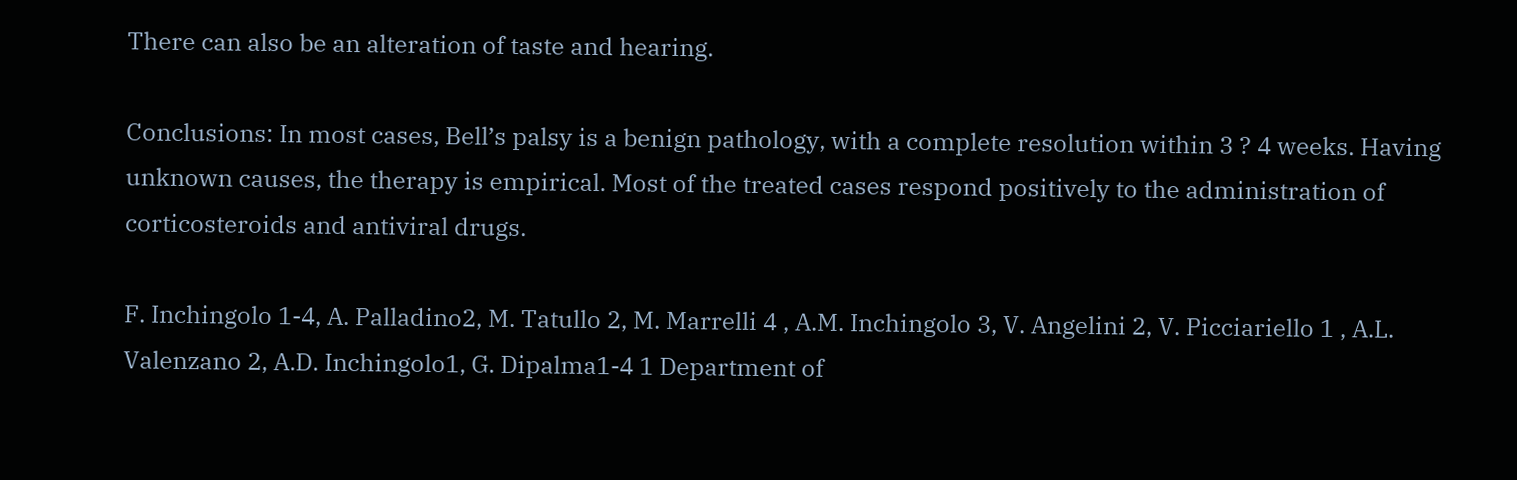There can also be an alteration of taste and hearing.

Conclusions: In most cases, Bell’s palsy is a benign pathology, with a complete resolution within 3 ? 4 weeks. Having unknown causes, the therapy is empirical. Most of the treated cases respond positively to the administration of corticosteroids and antiviral drugs.

F. Inchingolo 1-4, A. Palladino2, M. Tatullo 2, M. Marrelli 4 , A.M. Inchingolo 3, V. Angelini 2, V. Picciariello 1 , A.L. Valenzano 2, A.D. Inchingolo1, G. Dipalma1-4 1 Department of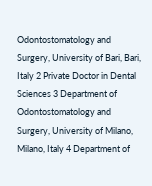Odontostomatology and Surgery, University of Bari, Bari, Italy 2 Private Doctor in Dental Sciences 3 Department of Odontostomatology and Surgery, University of Milano, Milano, Italy 4 Department of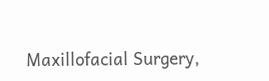Maxillofacial Surgery,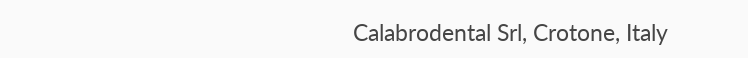Calabrodental Srl, Crotone, Italy